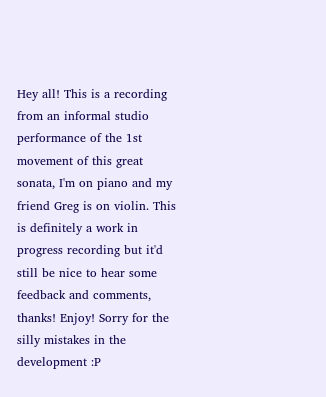Hey all! This is a recording from an informal studio performance of the 1st movement of this great sonata, I'm on piano and my friend Greg is on violin. This is definitely a work in progress recording but it'd still be nice to hear some feedback and comments, thanks! Enjoy! Sorry for the silly mistakes in the development :P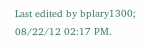Last edited by bplary1300; 08/22/12 02:17 PM.